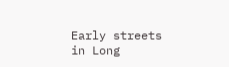Early streets in Long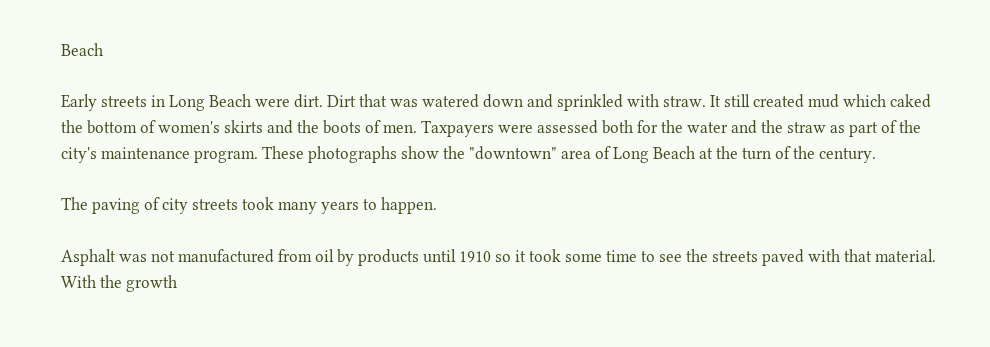Beach

Early streets in Long Beach were dirt. Dirt that was watered down and sprinkled with straw. It still created mud which caked the bottom of women's skirts and the boots of men. Taxpayers were assessed both for the water and the straw as part of the city's maintenance program. These photographs show the "downtown" area of Long Beach at the turn of the century.

The paving of city streets took many years to happen.

Asphalt was not manufactured from oil by products until 1910 so it took some time to see the streets paved with that material. With the growth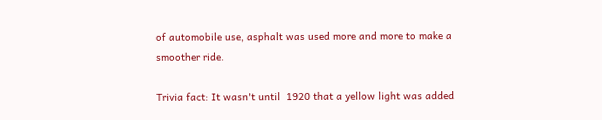of automobile use, asphalt was used more and more to make a smoother ride.

Trivia fact: It wasn't until  1920 that a yellow light was added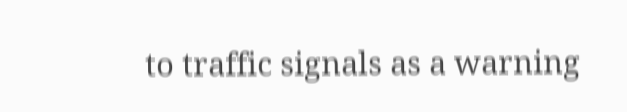to traffic signals as a warning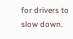for drivers to slow down.